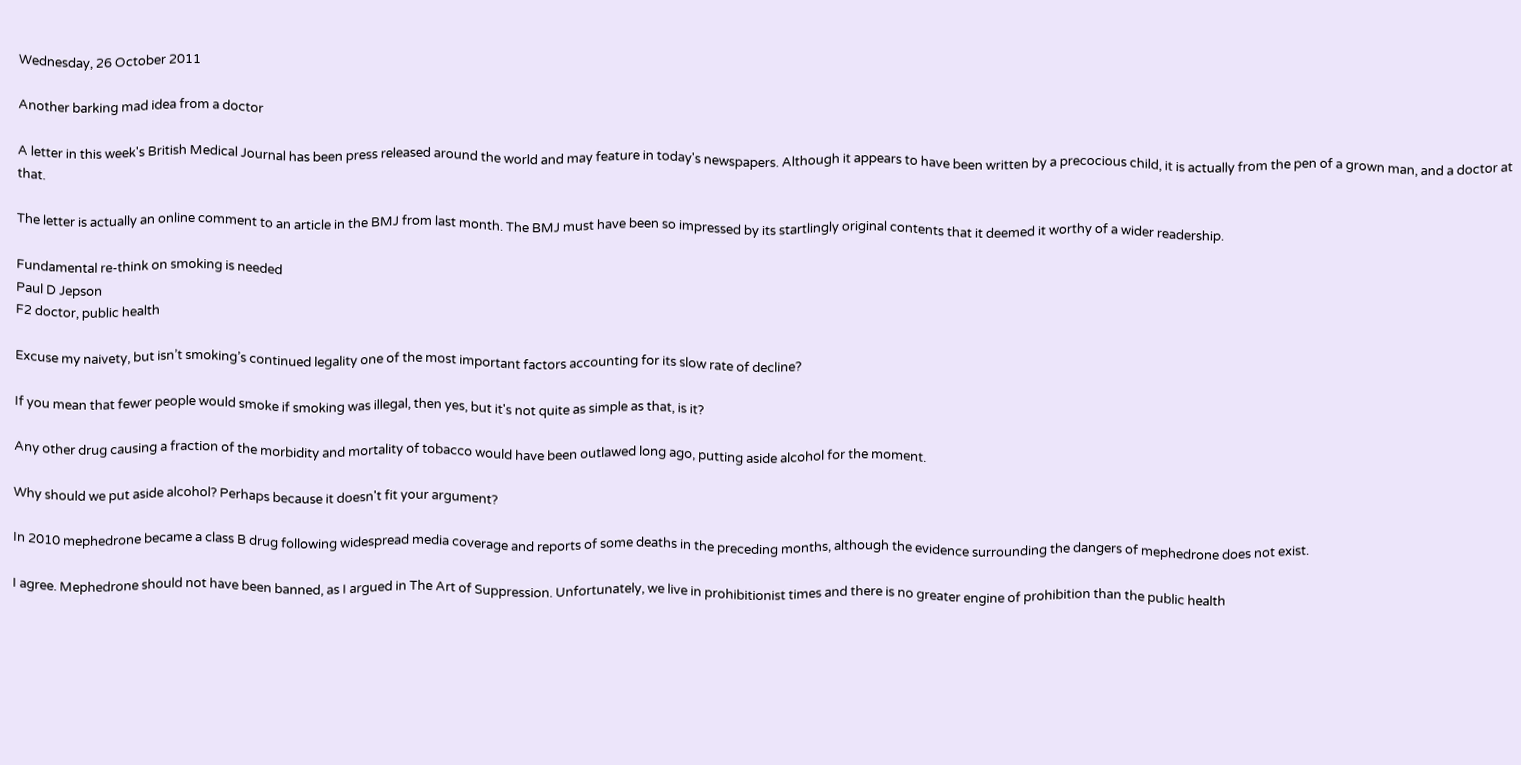Wednesday, 26 October 2011

Another barking mad idea from a doctor

A letter in this week's British Medical Journal has been press released around the world and may feature in today's newspapers. Although it appears to have been written by a precocious child, it is actually from the pen of a grown man, and a doctor at that.

The letter is actually an online comment to an article in the BMJ from last month. The BMJ must have been so impressed by its startlingly original contents that it deemed it worthy of a wider readership.

Fundamental re-think on smoking is needed
Paul D Jepson
F2 doctor, public health

Excuse my naivety, but isn’t smoking’s continued legality one of the most important factors accounting for its slow rate of decline?

If you mean that fewer people would smoke if smoking was illegal, then yes, but it's not quite as simple as that, is it?

Any other drug causing a fraction of the morbidity and mortality of tobacco would have been outlawed long ago, putting aside alcohol for the moment.

Why should we put aside alcohol? Perhaps because it doesn't fit your argument?

In 2010 mephedrone became a class B drug following widespread media coverage and reports of some deaths in the preceding months, although the evidence surrounding the dangers of mephedrone does not exist.

I agree. Mephedrone should not have been banned, as I argued in The Art of Suppression. Unfortunately, we live in prohibitionist times and there is no greater engine of prohibition than the public health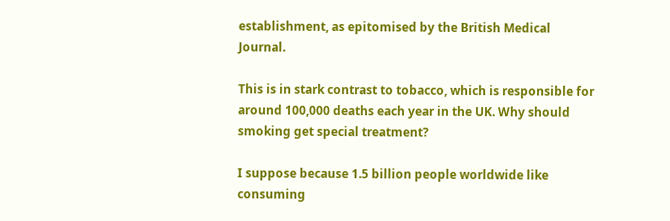establishment, as epitomised by the British Medical Journal.

This is in stark contrast to tobacco, which is responsible for around 100,000 deaths each year in the UK. Why should smoking get special treatment?

I suppose because 1.5 billion people worldwide like consuming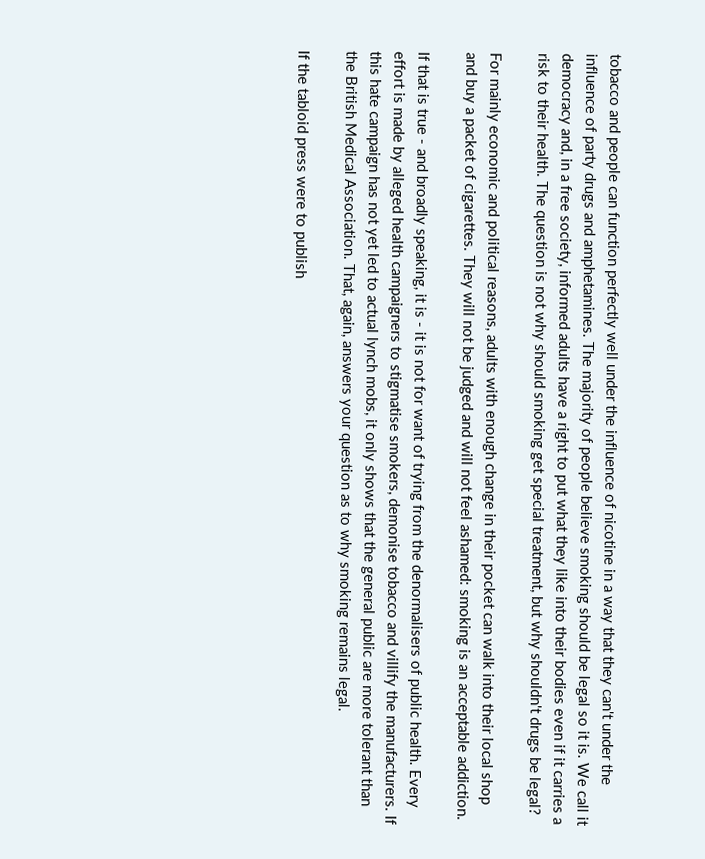tobacco and people can function perfectly well under the influence of nicotine in a way that they can't under the influence of party drugs and amphetamines. The majority of people believe smoking should be legal so it is. We call it democracy and, in a free society, informed adults have a right to put what they like into their bodies even if it carries a risk to their health. The question is not why should smoking get special treatment, but why shouldn't drugs be legal?

For mainly economic and political reasons, adults with enough change in their pocket can walk into their local shop and buy a packet of cigarettes. They will not be judged and will not feel ashamed: smoking is an acceptable addiction.

If that is true - and broadly speaking, it is - it is not for want of trying from the denormalisers of public health. Every effort is made by alleged health campaigners to stigmatise smokers, demonise tobacco and villify the manufacturers. If this hate campaign has not yet led to actual lynch mobs, it only shows that the general public are more tolerant than the British Medical Association. That, again, answers your question as to why smoking remains legal.

If the tabloid press were to publish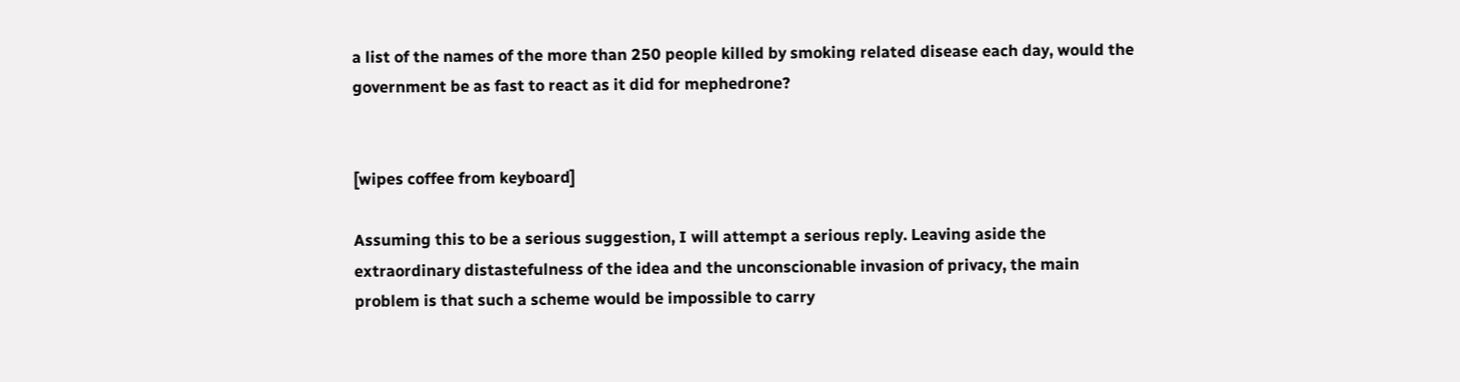a list of the names of the more than 250 people killed by smoking related disease each day, would the government be as fast to react as it did for mephedrone?


[wipes coffee from keyboard]

Assuming this to be a serious suggestion, I will attempt a serious reply. Leaving aside the extraordinary distastefulness of the idea and the unconscionable invasion of privacy, the main problem is that such a scheme would be impossible to carry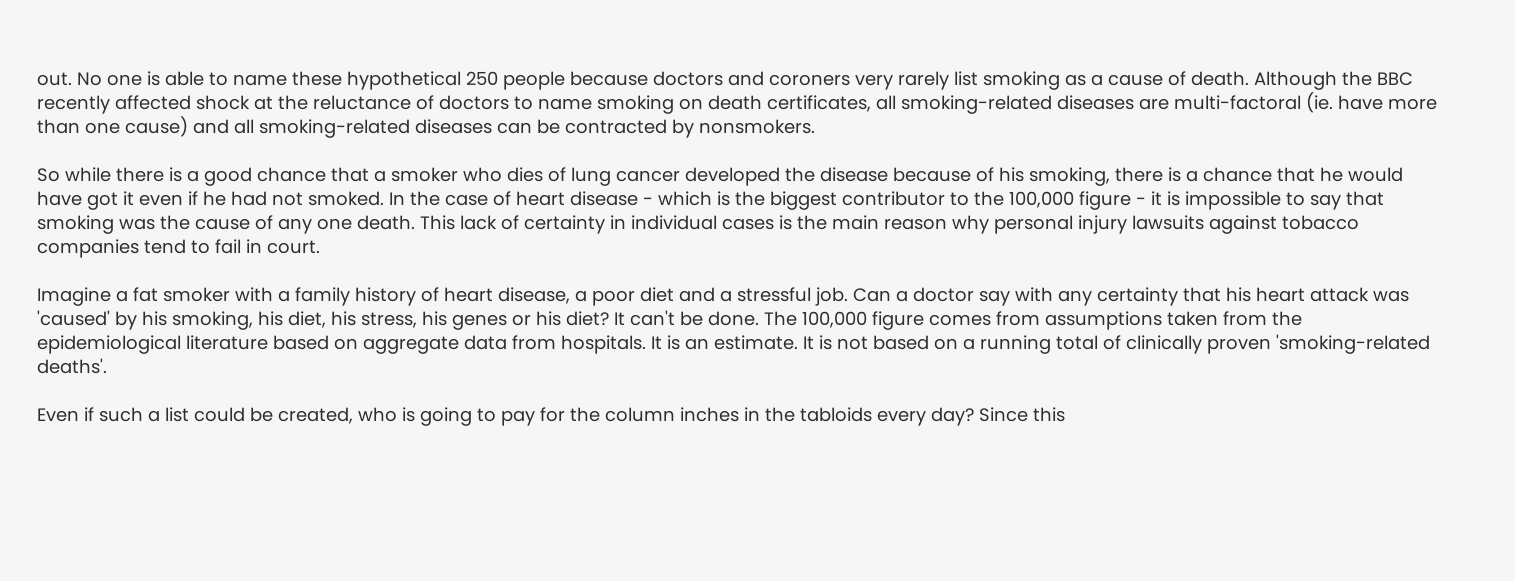out. No one is able to name these hypothetical 250 people because doctors and coroners very rarely list smoking as a cause of death. Although the BBC recently affected shock at the reluctance of doctors to name smoking on death certificates, all smoking-related diseases are multi-factoral (ie. have more than one cause) and all smoking-related diseases can be contracted by nonsmokers.

So while there is a good chance that a smoker who dies of lung cancer developed the disease because of his smoking, there is a chance that he would have got it even if he had not smoked. In the case of heart disease - which is the biggest contributor to the 100,000 figure - it is impossible to say that smoking was the cause of any one death. This lack of certainty in individual cases is the main reason why personal injury lawsuits against tobacco companies tend to fail in court.

Imagine a fat smoker with a family history of heart disease, a poor diet and a stressful job. Can a doctor say with any certainty that his heart attack was 'caused' by his smoking, his diet, his stress, his genes or his diet? It can't be done. The 100,000 figure comes from assumptions taken from the epidemiological literature based on aggregate data from hospitals. It is an estimate. It is not based on a running total of clinically proven 'smoking-related deaths'.

Even if such a list could be created, who is going to pay for the column inches in the tabloids every day? Since this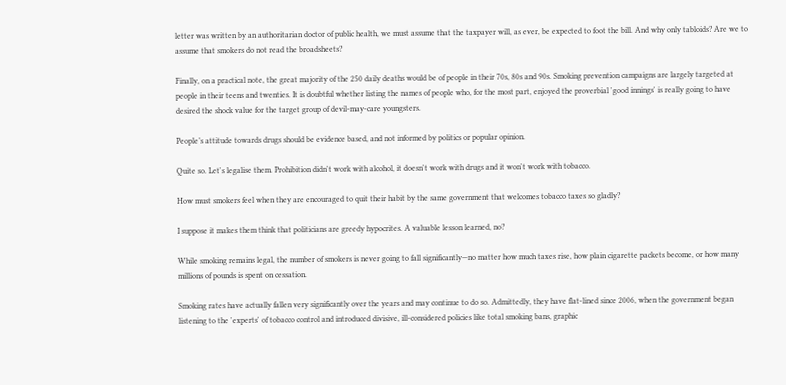letter was written by an authoritarian doctor of public health, we must assume that the taxpayer will, as ever, be expected to foot the bill. And why only tabloids? Are we to assume that smokers do not read the broadsheets?

Finally, on a practical note, the great majority of the 250 daily deaths would be of people in their 70s, 80s and 90s. Smoking prevention campaigns are largely targeted at people in their teens and twenties. It is doubtful whether listing the names of people who, for the most part, enjoyed the proverbial 'good innings' is really going to have desired the shock value for the target group of devil-may-care youngsters.

People’s attitude towards drugs should be evidence based, and not informed by politics or popular opinion.

Quite so. Let's legalise them. Prohibition didn't work with alcohol, it doesn't work with drugs and it won't work with tobacco.

How must smokers feel when they are encouraged to quit their habit by the same government that welcomes tobacco taxes so gladly?

I suppose it makes them think that politicians are greedy hypocrites. A valuable lesson learned, no?

While smoking remains legal, the number of smokers is never going to fall significantly—no matter how much taxes rise, how plain cigarette packets become, or how many millions of pounds is spent on cessation.

Smoking rates have actually fallen very significantly over the years and may continue to do so. Admittedly, they have flat-lined since 2006, when the government began listening to the 'experts' of tobacco control and introduced divisive, ill-considered policies like total smoking bans, graphic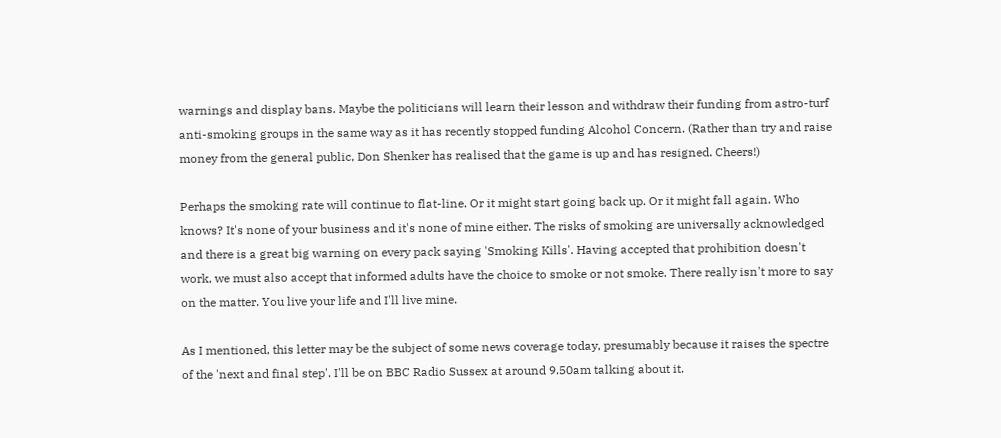warnings and display bans. Maybe the politicians will learn their lesson and withdraw their funding from astro-turf anti-smoking groups in the same way as it has recently stopped funding Alcohol Concern. (Rather than try and raise money from the general public, Don Shenker has realised that the game is up and has resigned. Cheers!)

Perhaps the smoking rate will continue to flat-line. Or it might start going back up. Or it might fall again. Who knows? It's none of your business and it's none of mine either. The risks of smoking are universally acknowledged and there is a great big warning on every pack saying 'Smoking Kills'. Having accepted that prohibition doesn't work, we must also accept that informed adults have the choice to smoke or not smoke. There really isn't more to say on the matter. You live your life and I'll live mine.

As I mentioned, this letter may be the subject of some news coverage today, presumably because it raises the spectre of the 'next and final step'. I'll be on BBC Radio Sussex at around 9.50am talking about it.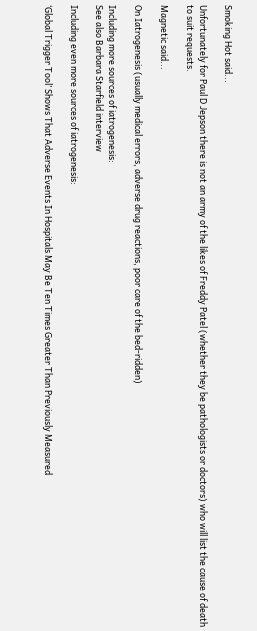Smoking Hot said...

Unfortunately for Paul D Jepson there is not an army of the likes of Freddy Patel (whether they be pathologists or doctors) who will list the cause of death to suit requests.

Magnetic said...

On Iatrogenesis (usually medical errors, adverse drug reactions, poor care of the bed-ridden)

Including more sources of iatrogenesis:
See also Barbara Starfield interview

Including even more sources of iatrogenesis:

‘Global Trigger Tool’ Shows That Adverse Events In Hospitals May Be Ten Times Greater Than Previously Measured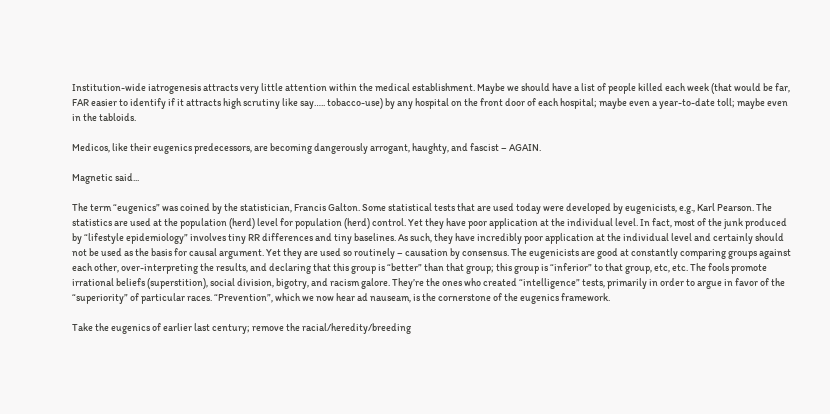Institution-wide iatrogenesis attracts very little attention within the medical establishment. Maybe we should have a list of people killed each week (that would be far, FAR easier to identify if it attracts high scrutiny like say….. tobacco-use) by any hospital on the front door of each hospital; maybe even a year-to-date toll; maybe even in the tabloids.

Medicos, like their eugenics predecessors, are becoming dangerously arrogant, haughty, and fascist – AGAIN.

Magnetic said...

The term “eugenics” was coined by the statistician, Francis Galton. Some statistical tests that are used today were developed by eugenicists, e.g., Karl Pearson. The statistics are used at the population (herd) level for population (herd) control. Yet they have poor application at the individual level. In fact, most of the junk produced by “lifestyle epidemiology” involves tiny RR differences and tiny baselines. As such, they have incredibly poor application at the individual level and certainly should not be used as the basis for causal argument. Yet they are used so routinely – causation by consensus. The eugenicists are good at constantly comparing groups against each other, over-interpreting the results, and declaring that this group is “better” than that group; this group is “inferior” to that group, etc, etc. The fools promote irrational beliefs (superstition), social division, bigotry, and racism galore. They’re the ones who created “intelligence” tests, primarily in order to argue in favor of the “superiority” of particular races. “Prevention”, which we now hear ad nauseam, is the cornerstone of the eugenics framework.

Take the eugenics of earlier last century; remove the racial/heredity/breeding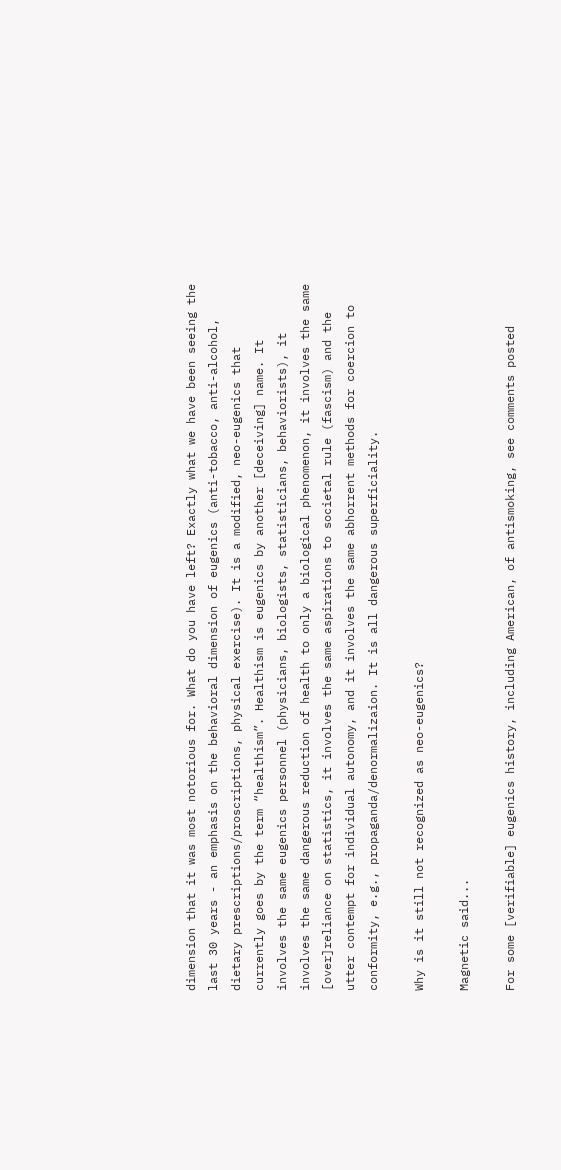dimension that it was most notorious for. What do you have left? Exactly what we have been seeing the last 30 years - an emphasis on the behavioral dimension of eugenics (anti-tobacco, anti-alcohol, dietary prescriptions/proscriptions, physical exercise). It is a modified, neo-eugenics that currently goes by the term “healthism”. Healthism is eugenics by another [deceiving] name. It involves the same eugenics personnel (physicians, biologists, statisticians, behaviorists), it involves the same dangerous reduction of health to only a biological phenomenon, it involves the same [over]reliance on statistics, it involves the same aspirations to societal rule (fascism) and the utter contempt for individual autonomy, and it involves the same abhorrent methods for coercion to conformity, e.g., propaganda/denormalizaion. It is all dangerous superficiality.

Why is it still not recognized as neo-eugenics?

Magnetic said...

For some [verifiable] eugenics history, including American, of antismoking, see comments posted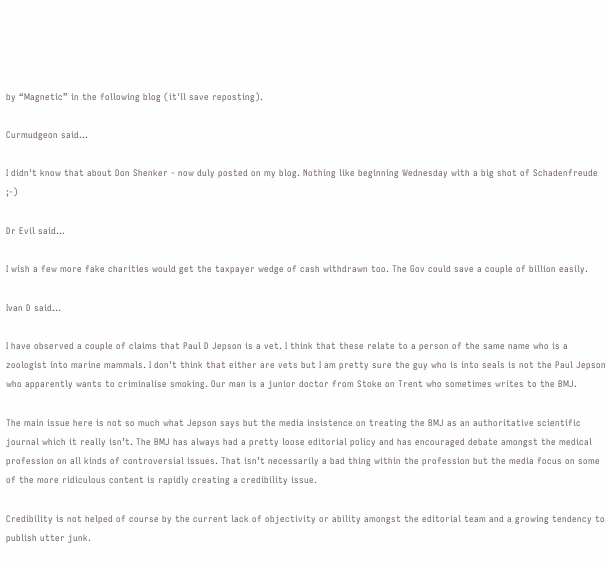by “Magnetic” in the following blog (it'll save reposting).

Curmudgeon said...

I didn't know that about Don Shenker - now duly posted on my blog. Nothing like beginning Wednesday with a big shot of Schadenfreude ;-)

Dr Evil said...

I wish a few more fake charities would get the taxpayer wedge of cash withdrawn too. The Gov could save a couple of billion easily.

Ivan D said...

I have observed a couple of claims that Paul D Jepson is a vet. I think that these relate to a person of the same name who is a zoologist into marine mammals. I don't think that either are vets but I am pretty sure the guy who is into seals is not the Paul Jepson who apparently wants to criminalise smoking. Our man is a junior doctor from Stoke on Trent who sometimes writes to the BMJ.

The main issue here is not so much what Jepson says but the media insistence on treating the BMJ as an authoritative scientific journal which it really isn’t. The BMJ has always had a pretty loose editorial policy and has encouraged debate amongst the medical profession on all kinds of controversial issues. That isn’t necessarily a bad thing within the profession but the media focus on some of the more ridiculous content is rapidly creating a credibility issue.

Credibility is not helped of course by the current lack of objectivity or ability amongst the editorial team and a growing tendency to publish utter junk.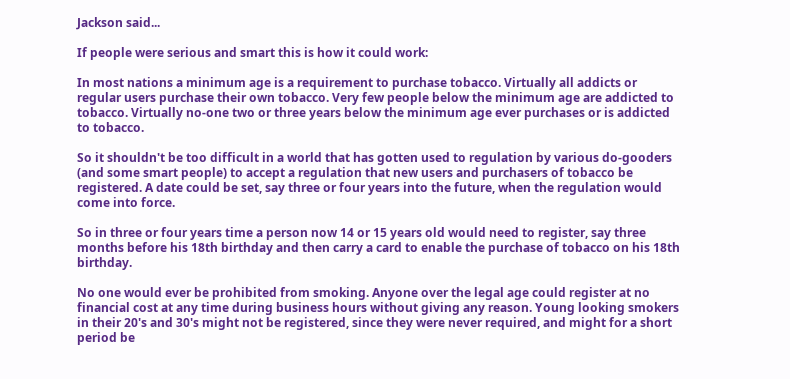Jackson said...

If people were serious and smart this is how it could work:

In most nations a minimum age is a requirement to purchase tobacco. Virtually all addicts or regular users purchase their own tobacco. Very few people below the minimum age are addicted to tobacco. Virtually no-one two or three years below the minimum age ever purchases or is addicted to tobacco.

So it shouldn't be too difficult in a world that has gotten used to regulation by various do-gooders (and some smart people) to accept a regulation that new users and purchasers of tobacco be registered. A date could be set, say three or four years into the future, when the regulation would come into force.

So in three or four years time a person now 14 or 15 years old would need to register, say three months before his 18th birthday and then carry a card to enable the purchase of tobacco on his 18th birthday.

No one would ever be prohibited from smoking. Anyone over the legal age could register at no financial cost at any time during business hours without giving any reason. Young looking smokers in their 20's and 30's might not be registered, since they were never required, and might for a short period be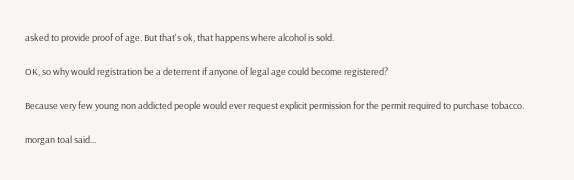asked to provide proof of age. But that's ok, that happens where alcohol is sold.

OK, so why would registration be a deterrent if anyone of legal age could become registered?

Because very few young non addicted people would ever request explicit permission for the permit required to purchase tobacco.

morgan toal said...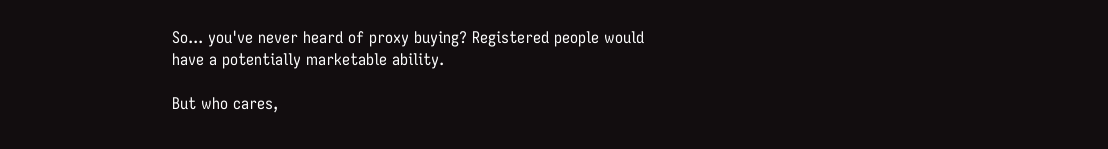So... you've never heard of proxy buying? Registered people would have a potentially marketable ability.

But who cares,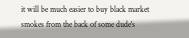it will be much easier to buy black market smokes from the back of some dude's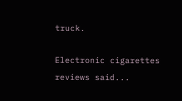truck.

Electronic cigarettes reviews said...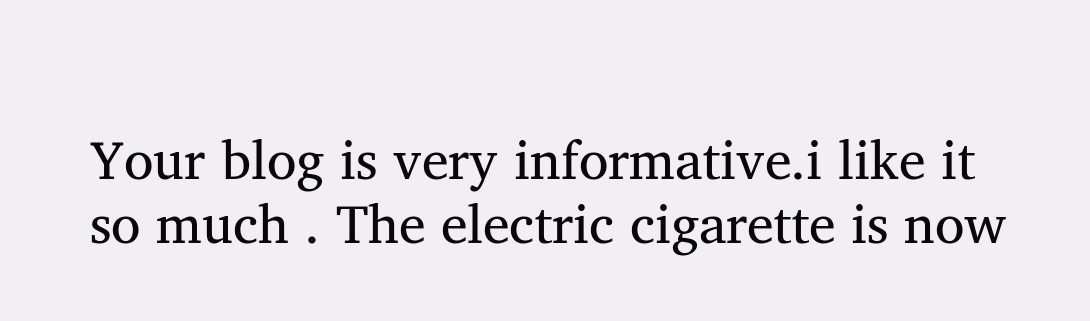Your blog is very informative.i like it so much . The electric cigarette is now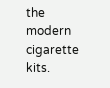the modern cigarette kits.